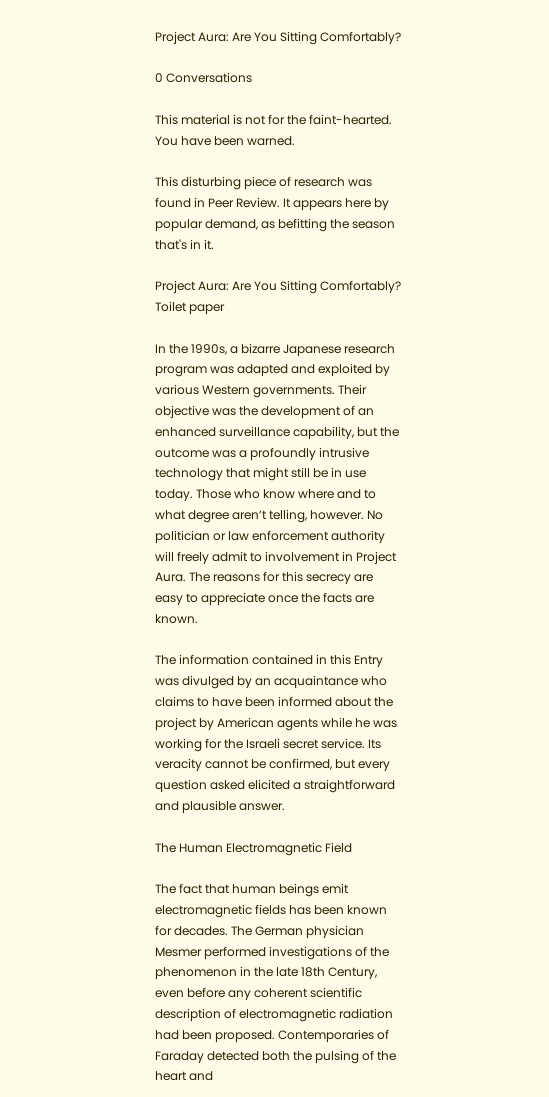Project Aura: Are You Sitting Comfortably?

0 Conversations

This material is not for the faint-hearted. You have been warned.

This disturbing piece of research was found in Peer Review. It appears here by popular demand, as befitting the season that's in it.

Project Aura: Are You Sitting Comfortably?
Toilet paper

In the 1990s, a bizarre Japanese research program was adapted and exploited by various Western governments. Their objective was the development of an enhanced surveillance capability, but the outcome was a profoundly intrusive technology that might still be in use today. Those who know where and to what degree aren’t telling, however. No politician or law enforcement authority will freely admit to involvement in Project Aura. The reasons for this secrecy are easy to appreciate once the facts are known.

The information contained in this Entry was divulged by an acquaintance who claims to have been informed about the project by American agents while he was working for the Israeli secret service. Its veracity cannot be confirmed, but every question asked elicited a straightforward and plausible answer.

The Human Electromagnetic Field

The fact that human beings emit electromagnetic fields has been known for decades. The German physician Mesmer performed investigations of the phenomenon in the late 18th Century, even before any coherent scientific description of electromagnetic radiation had been proposed. Contemporaries of Faraday detected both the pulsing of the heart and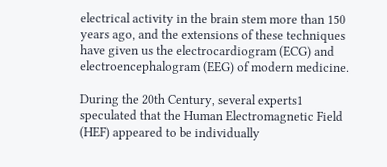electrical activity in the brain stem more than 150 years ago, and the extensions of these techniques have given us the electrocardiogram (ECG) and electroencephalogram (EEG) of modern medicine.

During the 20th Century, several experts1 speculated that the Human Electromagnetic Field (HEF) appeared to be individually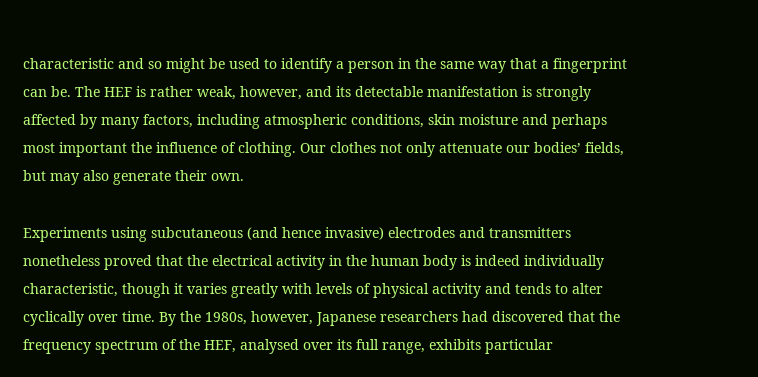characteristic and so might be used to identify a person in the same way that a fingerprint can be. The HEF is rather weak, however, and its detectable manifestation is strongly affected by many factors, including atmospheric conditions, skin moisture and perhaps most important the influence of clothing. Our clothes not only attenuate our bodies’ fields, but may also generate their own.

Experiments using subcutaneous (and hence invasive) electrodes and transmitters nonetheless proved that the electrical activity in the human body is indeed individually characteristic, though it varies greatly with levels of physical activity and tends to alter cyclically over time. By the 1980s, however, Japanese researchers had discovered that the frequency spectrum of the HEF, analysed over its full range, exhibits particular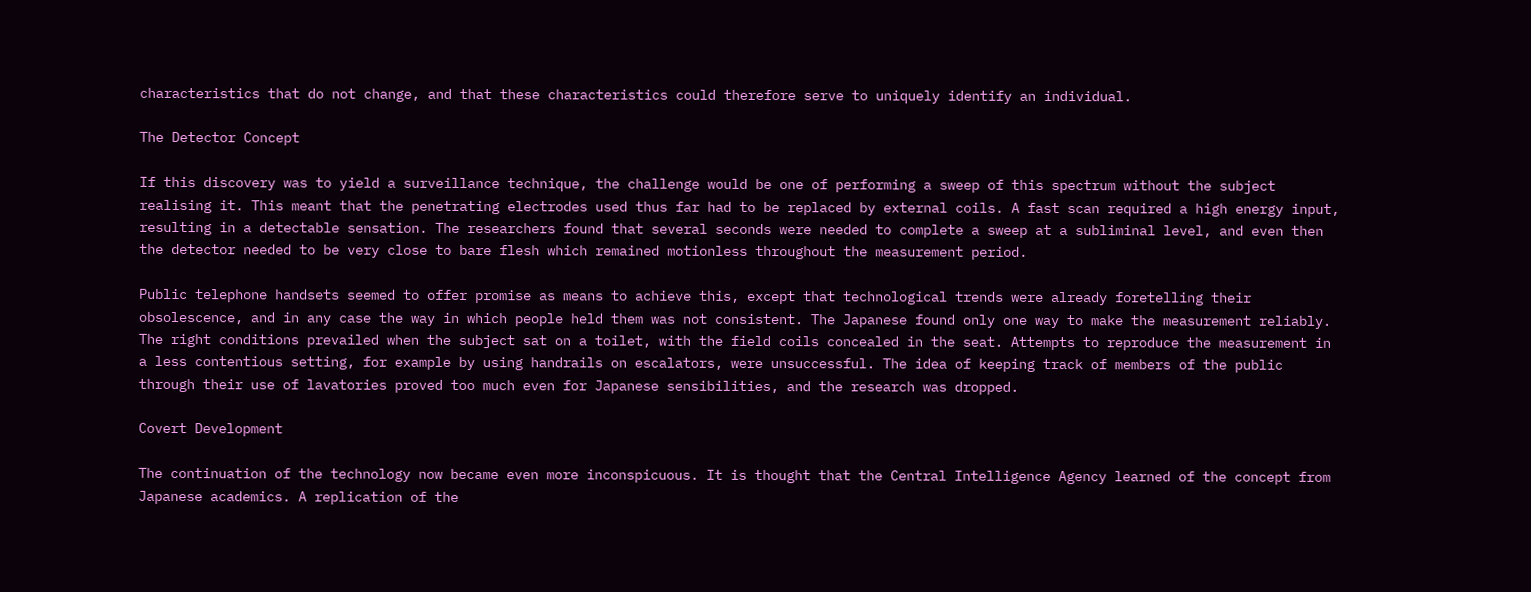characteristics that do not change, and that these characteristics could therefore serve to uniquely identify an individual.

The Detector Concept

If this discovery was to yield a surveillance technique, the challenge would be one of performing a sweep of this spectrum without the subject realising it. This meant that the penetrating electrodes used thus far had to be replaced by external coils. A fast scan required a high energy input, resulting in a detectable sensation. The researchers found that several seconds were needed to complete a sweep at a subliminal level, and even then the detector needed to be very close to bare flesh which remained motionless throughout the measurement period.

Public telephone handsets seemed to offer promise as means to achieve this, except that technological trends were already foretelling their obsolescence, and in any case the way in which people held them was not consistent. The Japanese found only one way to make the measurement reliably. The right conditions prevailed when the subject sat on a toilet, with the field coils concealed in the seat. Attempts to reproduce the measurement in a less contentious setting, for example by using handrails on escalators, were unsuccessful. The idea of keeping track of members of the public through their use of lavatories proved too much even for Japanese sensibilities, and the research was dropped.

Covert Development

The continuation of the technology now became even more inconspicuous. It is thought that the Central Intelligence Agency learned of the concept from Japanese academics. A replication of the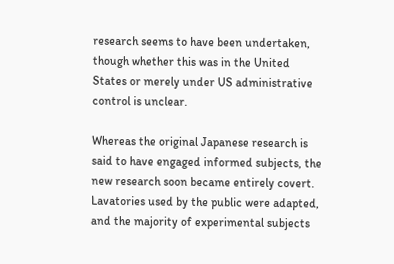research seems to have been undertaken, though whether this was in the United States or merely under US administrative control is unclear.

Whereas the original Japanese research is said to have engaged informed subjects, the new research soon became entirely covert. Lavatories used by the public were adapted, and the majority of experimental subjects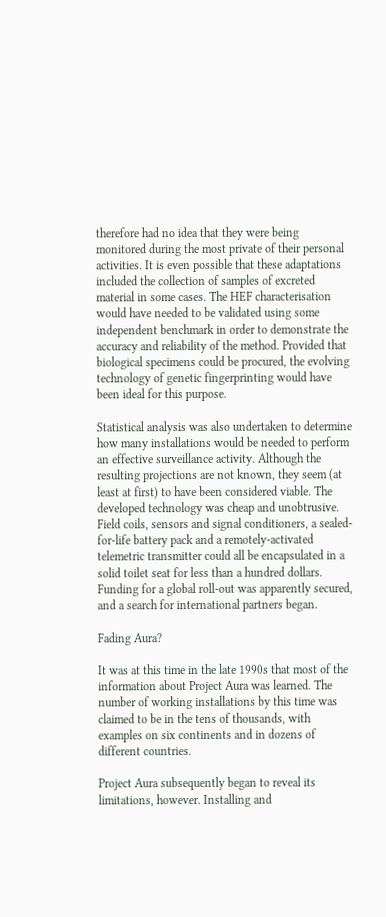therefore had no idea that they were being monitored during the most private of their personal activities. It is even possible that these adaptations included the collection of samples of excreted material in some cases. The HEF characterisation would have needed to be validated using some independent benchmark in order to demonstrate the accuracy and reliability of the method. Provided that biological specimens could be procured, the evolving technology of genetic fingerprinting would have been ideal for this purpose.

Statistical analysis was also undertaken to determine how many installations would be needed to perform an effective surveillance activity. Although the resulting projections are not known, they seem (at least at first) to have been considered viable. The developed technology was cheap and unobtrusive. Field coils, sensors and signal conditioners, a sealed-for-life battery pack and a remotely-activated telemetric transmitter could all be encapsulated in a solid toilet seat for less than a hundred dollars. Funding for a global roll-out was apparently secured, and a search for international partners began.

Fading Aura?

It was at this time in the late 1990s that most of the information about Project Aura was learned. The number of working installations by this time was claimed to be in the tens of thousands, with examples on six continents and in dozens of different countries.

Project Aura subsequently began to reveal its limitations, however. Installing and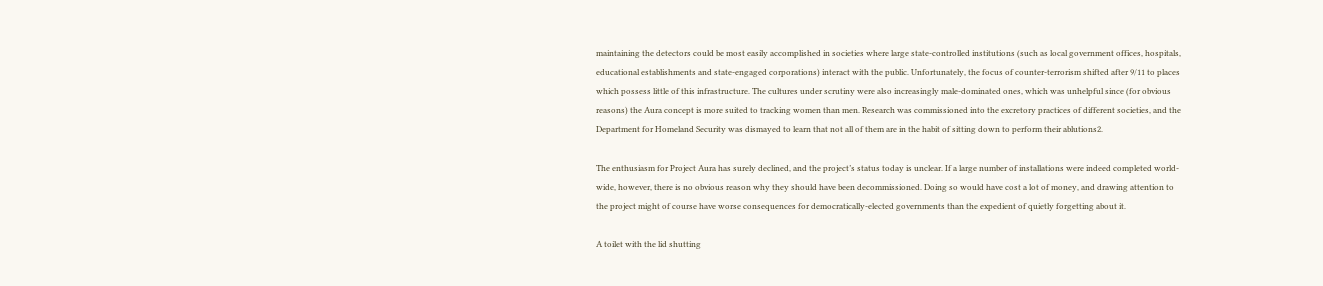maintaining the detectors could be most easily accomplished in societies where large state-controlled institutions (such as local government offices, hospitals, educational establishments and state-engaged corporations) interact with the public. Unfortunately, the focus of counter-terrorism shifted after 9/11 to places which possess little of this infrastructure. The cultures under scrutiny were also increasingly male-dominated ones, which was unhelpful since (for obvious reasons) the Aura concept is more suited to tracking women than men. Research was commissioned into the excretory practices of different societies, and the Department for Homeland Security was dismayed to learn that not all of them are in the habit of sitting down to perform their ablutions2.

The enthusiasm for Project Aura has surely declined, and the project’s status today is unclear. If a large number of installations were indeed completed world-wide, however, there is no obvious reason why they should have been decommissioned. Doing so would have cost a lot of money, and drawing attention to the project might of course have worse consequences for democratically-elected governments than the expedient of quietly forgetting about it.

A toilet with the lid shutting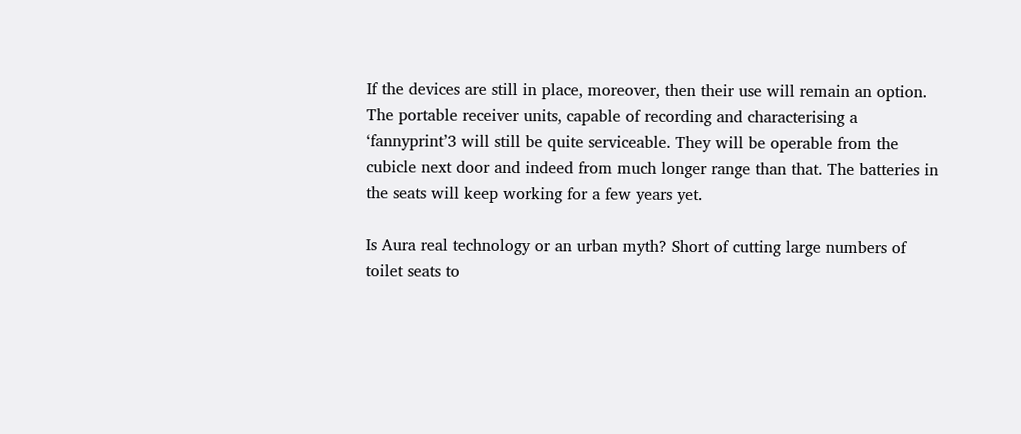If the devices are still in place, moreover, then their use will remain an option. The portable receiver units, capable of recording and characterising a ‘fannyprint’3 will still be quite serviceable. They will be operable from the cubicle next door and indeed from much longer range than that. The batteries in the seats will keep working for a few years yet.

Is Aura real technology or an urban myth? Short of cutting large numbers of toilet seats to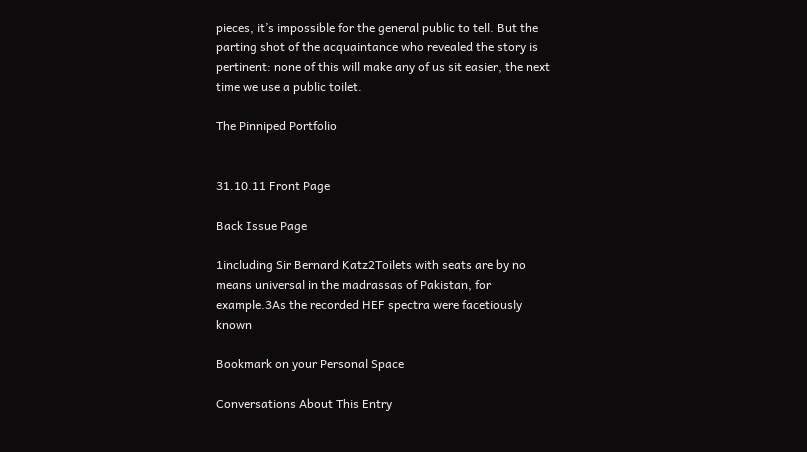pieces, it’s impossible for the general public to tell. But the parting shot of the acquaintance who revealed the story is pertinent: none of this will make any of us sit easier, the next time we use a public toilet.

The Pinniped Portfolio


31.10.11 Front Page

Back Issue Page

1including Sir Bernard Katz2Toilets with seats are by no means universal in the madrassas of Pakistan, for example.3As the recorded HEF spectra were facetiously known

Bookmark on your Personal Space

Conversations About This Entry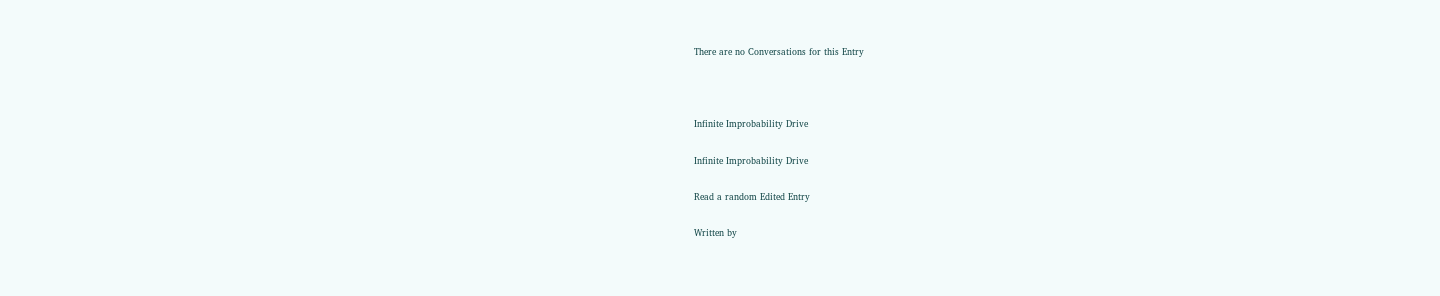There are no Conversations for this Entry



Infinite Improbability Drive

Infinite Improbability Drive

Read a random Edited Entry

Written by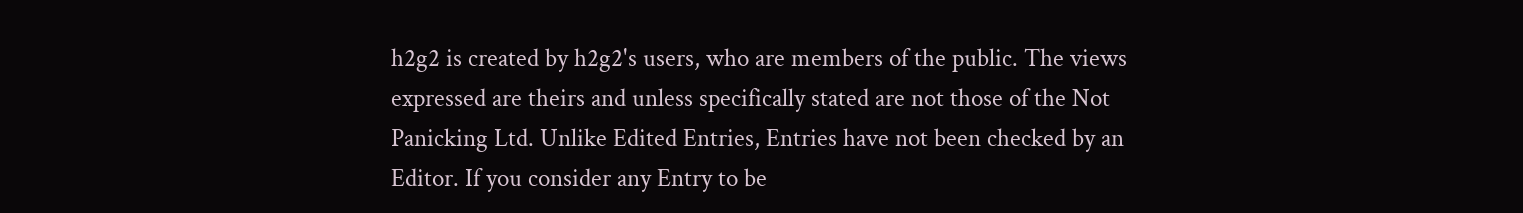h2g2 is created by h2g2's users, who are members of the public. The views expressed are theirs and unless specifically stated are not those of the Not Panicking Ltd. Unlike Edited Entries, Entries have not been checked by an Editor. If you consider any Entry to be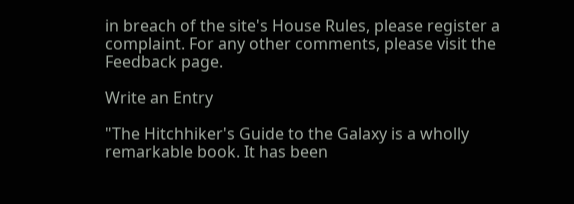in breach of the site's House Rules, please register a complaint. For any other comments, please visit the Feedback page.

Write an Entry

"The Hitchhiker's Guide to the Galaxy is a wholly remarkable book. It has been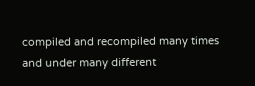compiled and recompiled many times and under many different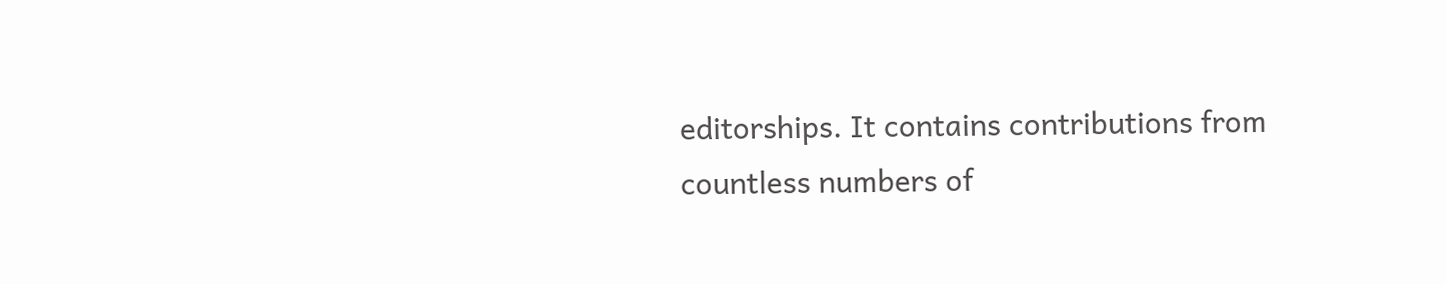editorships. It contains contributions from countless numbers of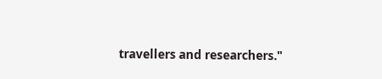travellers and researchers."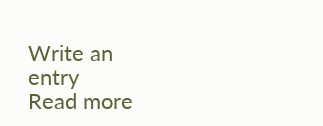Write an entry
Read more